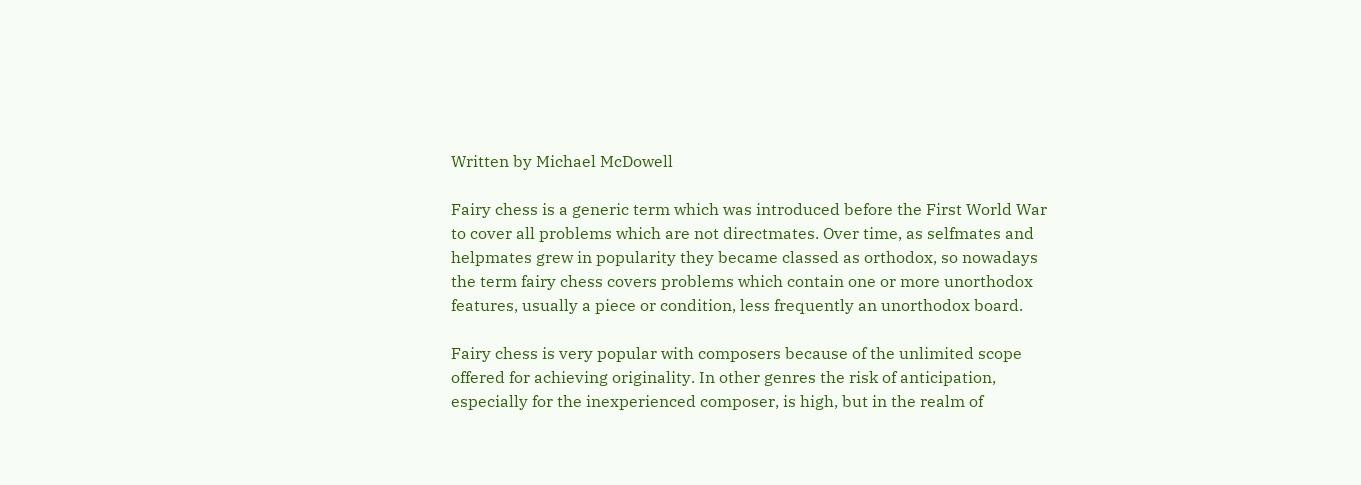Written by Michael McDowell

Fairy chess is a generic term which was introduced before the First World War to cover all problems which are not directmates. Over time, as selfmates and helpmates grew in popularity they became classed as orthodox, so nowadays the term fairy chess covers problems which contain one or more unorthodox features, usually a piece or condition, less frequently an unorthodox board.

Fairy chess is very popular with composers because of the unlimited scope offered for achieving originality. In other genres the risk of anticipation, especially for the inexperienced composer, is high, but in the realm of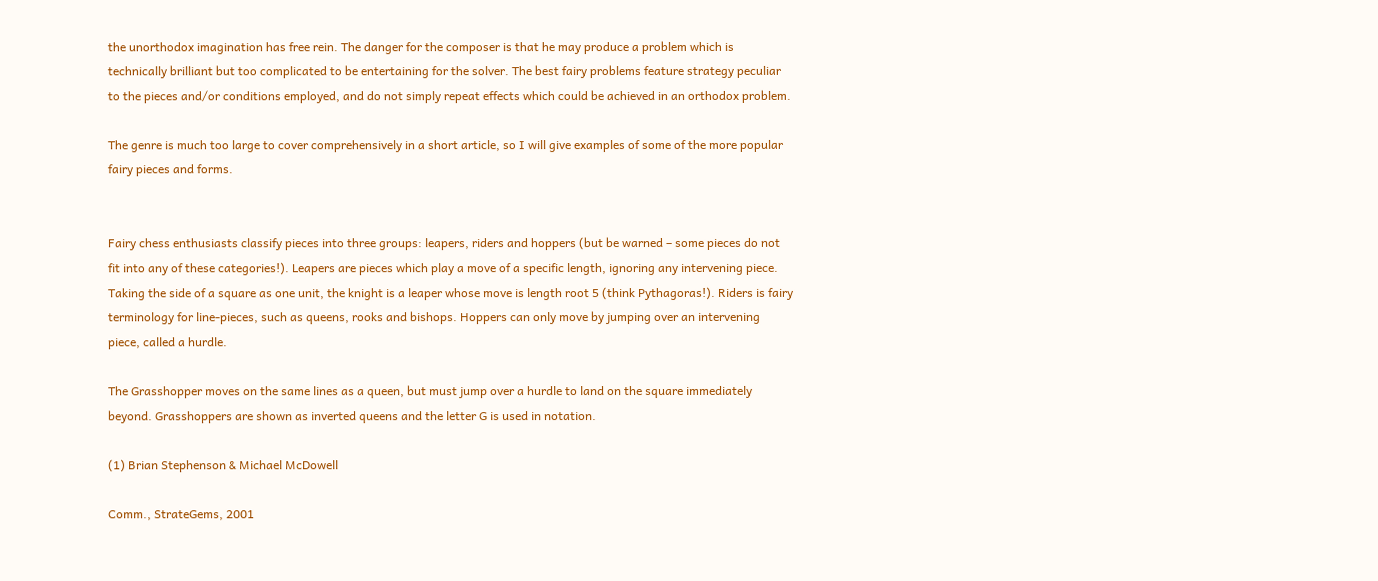the unorthodox imagination has free rein. The danger for the composer is that he may produce a problem which is technically brilliant but too complicated to be entertaining for the solver. The best fairy problems feature strategy peculiar to the pieces and/or conditions employed, and do not simply repeat effects which could be achieved in an orthodox problem.

The genre is much too large to cover comprehensively in a short article, so I will give examples of some of the more popular fairy pieces and forms.


Fairy chess enthusiasts classify pieces into three groups: leapers, riders and hoppers (but be warned – some pieces do not fit into any of these categories!). Leapers are pieces which play a move of a specific length, ignoring any intervening piece. Taking the side of a square as one unit, the knight is a leaper whose move is length root 5 (think Pythagoras!). Riders is fairy terminology for line-pieces, such as queens, rooks and bishops. Hoppers can only move by jumping over an intervening piece, called a hurdle.

The Grasshopper moves on the same lines as a queen, but must jump over a hurdle to land on the square immediately beyond. Grasshoppers are shown as inverted queens and the letter G is used in notation.

(1) Brian Stephenson & Michael McDowell

Comm., StrateGems, 2001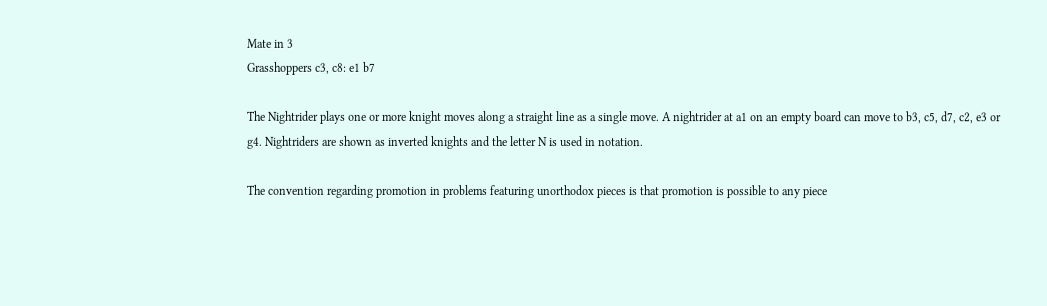Mate in 3
Grasshoppers c3, c8: e1 b7

The Nightrider plays one or more knight moves along a straight line as a single move. A nightrider at a1 on an empty board can move to b3, c5, d7, c2, e3 or g4. Nightriders are shown as inverted knights and the letter N is used in notation.

The convention regarding promotion in problems featuring unorthodox pieces is that promotion is possible to any piece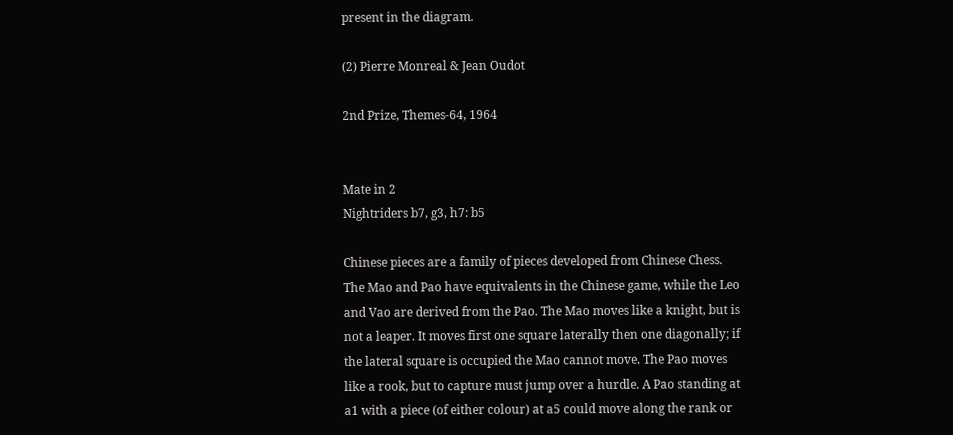present in the diagram.

(2) Pierre Monreal & Jean Oudot

2nd Prize, Themes-64, 1964


Mate in 2
Nightriders b7, g3, h7: b5

Chinese pieces are a family of pieces developed from Chinese Chess. The Mao and Pao have equivalents in the Chinese game, while the Leo and Vao are derived from the Pao. The Mao moves like a knight, but is not a leaper. It moves first one square laterally then one diagonally; if the lateral square is occupied the Mao cannot move. The Pao moves like a rook, but to capture must jump over a hurdle. A Pao standing at a1 with a piece (of either colour) at a5 could move along the rank or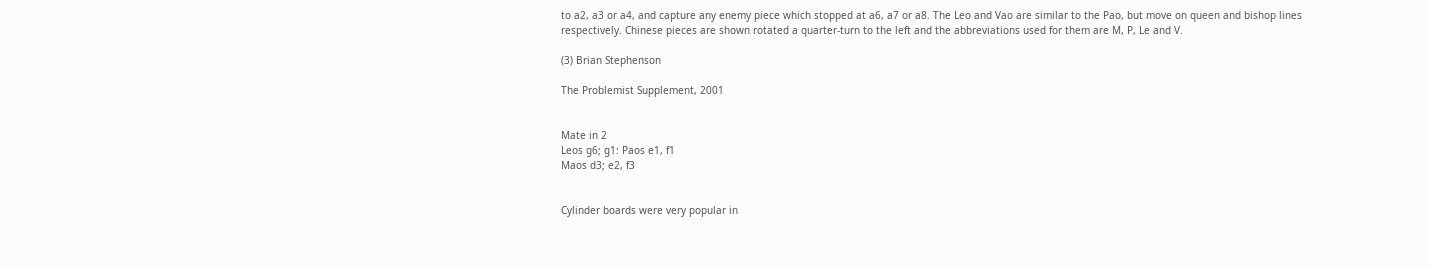to a2, a3 or a4, and capture any enemy piece which stopped at a6, a7 or a8. The Leo and Vao are similar to the Pao, but move on queen and bishop lines respectively. Chinese pieces are shown rotated a quarter-turn to the left and the abbreviations used for them are M, P, Le and V.

(3) Brian Stephenson

The Problemist Supplement, 2001


Mate in 2
Leos g6; g1: Paos e1, f1
Maos d3; e2, f3


Cylinder boards were very popular in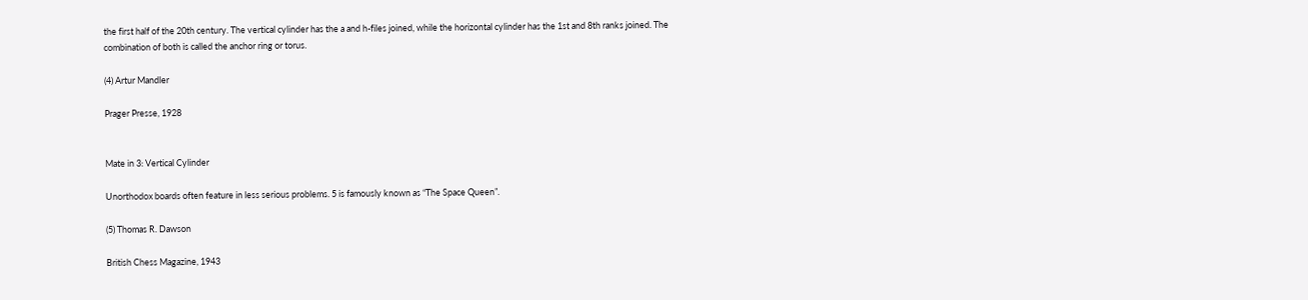the first half of the 20th century. The vertical cylinder has the a and h-files joined, while the horizontal cylinder has the 1st and 8th ranks joined. The combination of both is called the anchor ring or torus.

(4) Artur Mandler

Prager Presse, 1928


Mate in 3: Vertical Cylinder

Unorthodox boards often feature in less serious problems. 5 is famously known as “The Space Queen”.

(5) Thomas R. Dawson

British Chess Magazine, 1943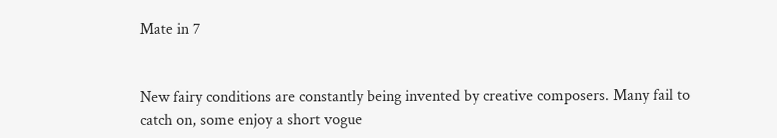Mate in 7


New fairy conditions are constantly being invented by creative composers. Many fail to catch on, some enjoy a short vogue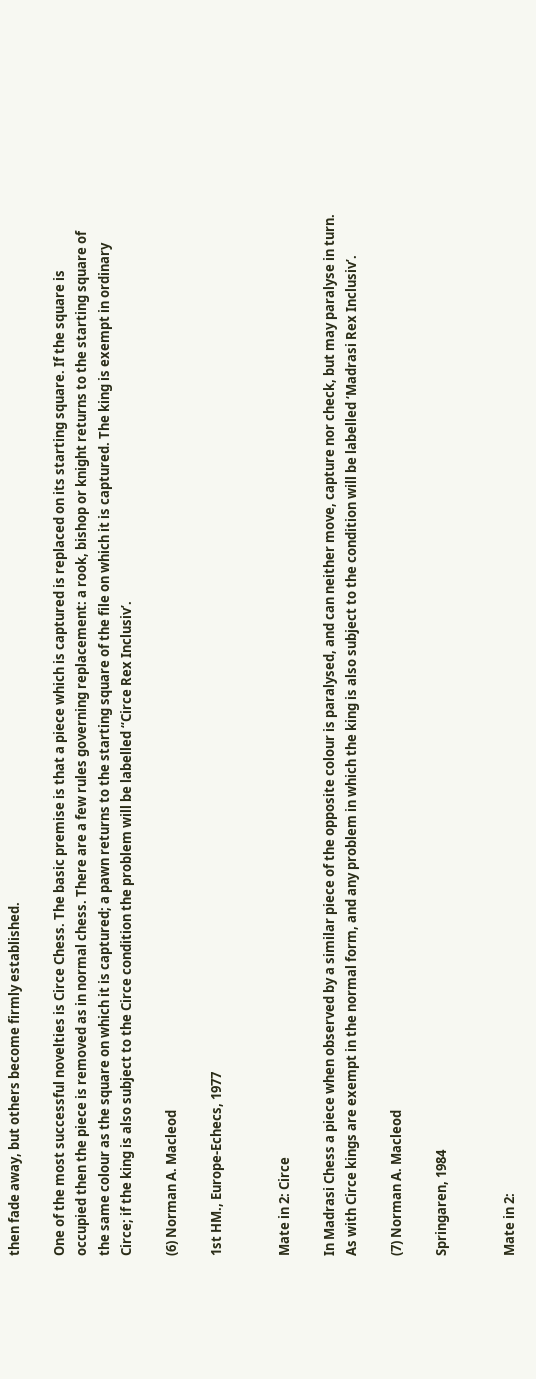then fade away, but others become firmly established.

One of the most successful novelties is Circe Chess. The basic premise is that a piece which is captured is replaced on its starting square. If the square is occupied then the piece is removed as in normal chess. There are a few rules governing replacement: a rook, bishop or knight returns to the starting square of the same colour as the square on which it is captured; a pawn returns to the starting square of the file on which it is captured. The king is exempt in ordinary Circe; if the king is also subject to the Circe condition the problem will be labelled “Circe Rex Inclusiv’.

(6) Norman A. Macleod

1st HM., Europe-Echecs, 1977


Mate in 2: Circe

In Madrasi Chess a piece when observed by a similar piece of the opposite colour is paralysed, and can neither move, capture nor check, but may paralyse in turn. As with Circe kings are exempt in the normal form, and any problem in which the king is also subject to the condition will be labelled ‘Madrasi Rex Inclusiv’.

(7) Norman A. Macleod

Springaren, 1984


Mate in 2: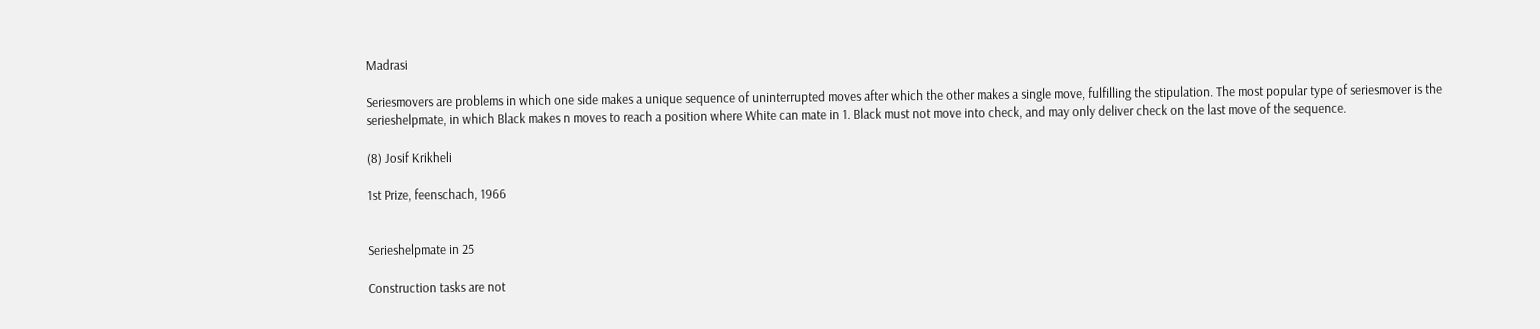Madrasi

Seriesmovers are problems in which one side makes a unique sequence of uninterrupted moves after which the other makes a single move, fulfilling the stipulation. The most popular type of seriesmover is the serieshelpmate, in which Black makes n moves to reach a position where White can mate in 1. Black must not move into check, and may only deliver check on the last move of the sequence.

(8) Josif Krikheli

1st Prize, feenschach, 1966


Serieshelpmate in 25

Construction tasks are not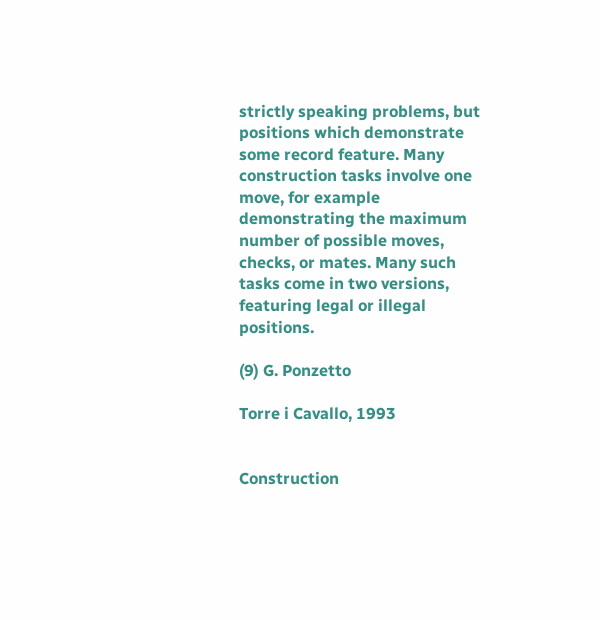strictly speaking problems, but positions which demonstrate some record feature. Many construction tasks involve one move, for example demonstrating the maximum number of possible moves, checks, or mates. Many such tasks come in two versions, featuring legal or illegal positions.

(9) G. Ponzetto

Torre i Cavallo, 1993


Construction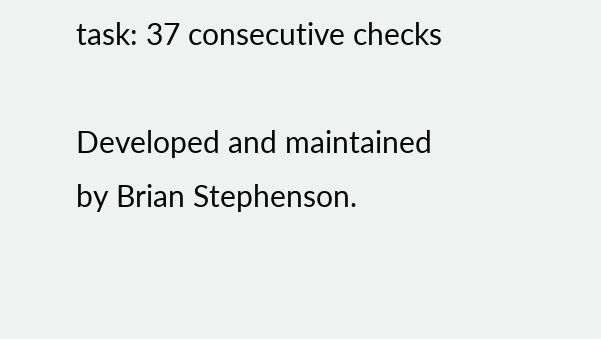task: 37 consecutive checks

Developed and maintained by Brian Stephenson.